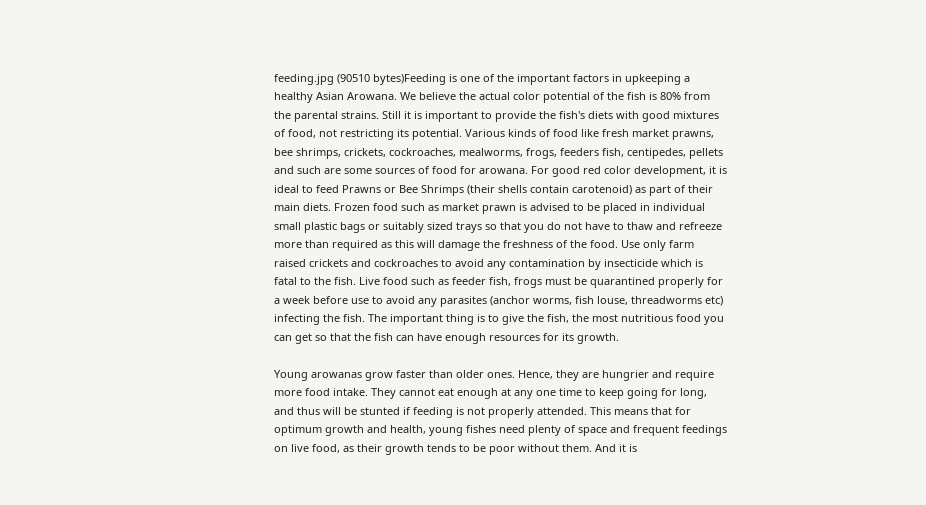feeding.jpg (90510 bytes)Feeding is one of the important factors in upkeeping a healthy Asian Arowana. We believe the actual color potential of the fish is 80% from the parental strains. Still it is important to provide the fish's diets with good mixtures of food, not restricting its potential. Various kinds of food like fresh market prawns, bee shrimps, crickets, cockroaches, mealworms, frogs, feeders fish, centipedes, pellets and such are some sources of food for arowana. For good red color development, it is ideal to feed Prawns or Bee Shrimps (their shells contain carotenoid) as part of their main diets. Frozen food such as market prawn is advised to be placed in individual small plastic bags or suitably sized trays so that you do not have to thaw and refreeze more than required as this will damage the freshness of the food. Use only farm raised crickets and cockroaches to avoid any contamination by insecticide which is fatal to the fish. Live food such as feeder fish, frogs must be quarantined properly for a week before use to avoid any parasites (anchor worms, fish louse, threadworms etc) infecting the fish. The important thing is to give the fish, the most nutritious food you can get so that the fish can have enough resources for its growth.

Young arowanas grow faster than older ones. Hence, they are hungrier and require more food intake. They cannot eat enough at any one time to keep going for long, and thus will be stunted if feeding is not properly attended. This means that for optimum growth and health, young fishes need plenty of space and frequent feedings on live food, as their growth tends to be poor without them. And it is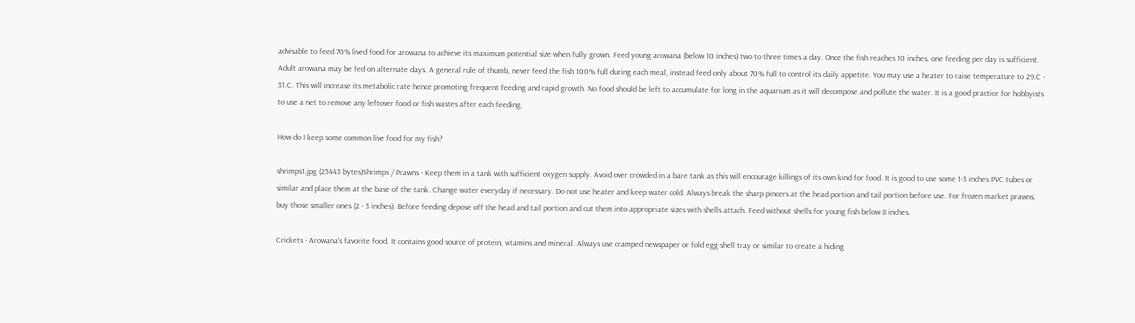advisable to feed 70% lived food for arowana to achieve its maximum potential size when fully grown. Feed young arowana (below 10 inches) two to three times a day. Once the fish reaches 10 inches, one feeding per day is sufficient. Adult arowana may be fed on alternate days. A general rule of thumb, never feed the fish 100% full during each meal, instead feed only about 70% full to control its daily appetite. You may use a heater to raise temperature to 29.C - 31.C. This will increase its metabolic rate hence promoting frequent feeding and rapid growth. No food should be left to accumulate for long in the aquarium as it will decompose and pollute the water. It is a good practice for hobbyists to use a net to remove any leftover food or fish wastes after each feeding.

How do I keep some common live food for my fish?

shrimps1.jpg (25443 bytes)Shrimps / Prawns - Keep them in a tank with sufficient oxygen supply. Avoid over crowded in a bare tank as this will encourage killings of its own kind for food. It is good to use some 1-3 inches PVC tubes or similar and place them at the base of the tank. Change water everyday if necessary. Do not use heater and keep water cold. Always break the sharp pincers at the head portion and tail portion before use. For frozen market prawns, buy those smaller ones (2 - 3 inches). Before feeding depose off the head and tail portion and cut them into appropriate sizes with shells attach. Feed without shells for young fish below 8 inches.

Crickets - Arowana's favorite food. It contains good source of protein, vitamins and mineral. Always use cramped newspaper or fold egg shell tray or similar to create a hiding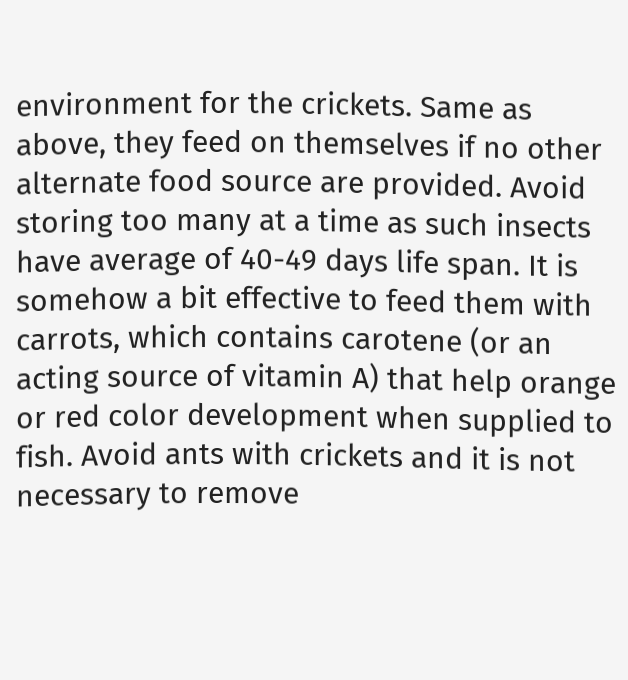environment for the crickets. Same as above, they feed on themselves if no other alternate food source are provided. Avoid storing too many at a time as such insects have average of 40-49 days life span. It is somehow a bit effective to feed them with carrots, which contains carotene (or an acting source of vitamin A) that help orange or red color development when supplied to fish. Avoid ants with crickets and it is not necessary to remove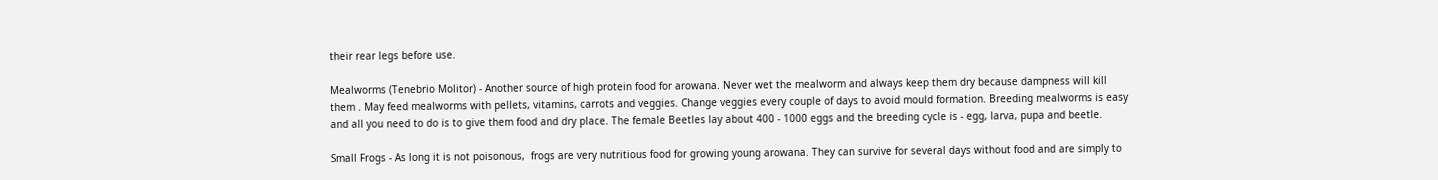their rear legs before use.

Mealworms (Tenebrio Molitor) - Another source of high protein food for arowana. Never wet the mealworm and always keep them dry because dampness will kill them . May feed mealworms with pellets, vitamins, carrots and veggies. Change veggies every couple of days to avoid mould formation. Breeding mealworms is easy and all you need to do is to give them food and dry place. The female Beetles lay about 400 - 1000 eggs and the breeding cycle is - egg, larva, pupa and beetle.

Small Frogs - As long it is not poisonous,  frogs are very nutritious food for growing young arowana. They can survive for several days without food and are simply to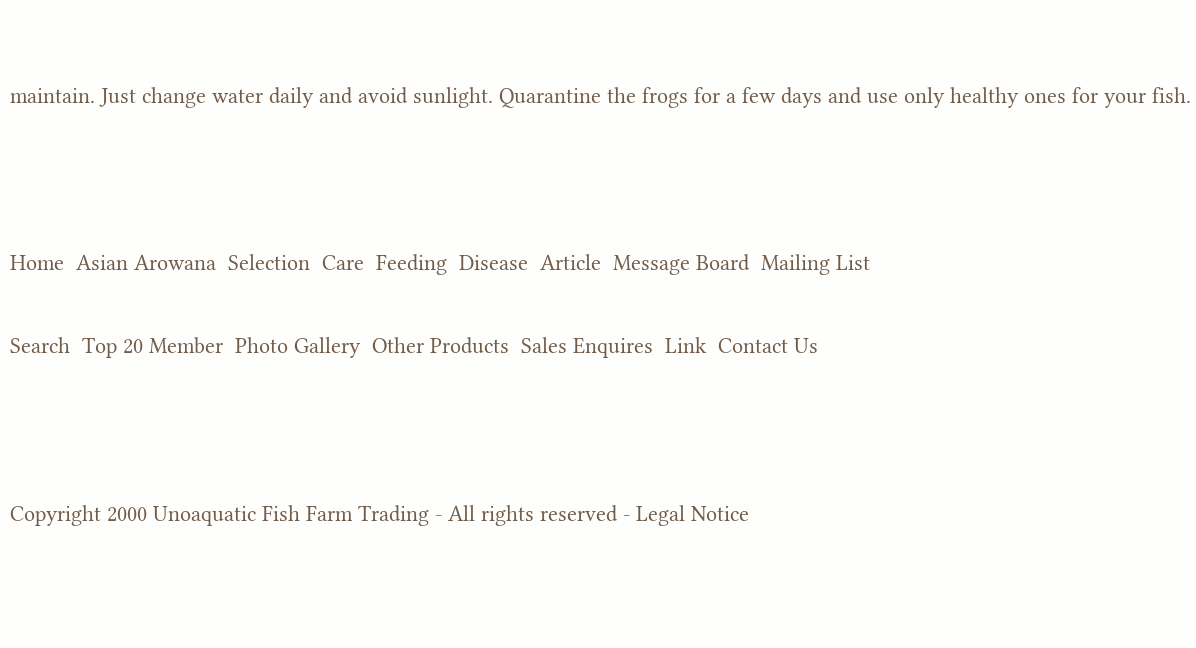maintain. Just change water daily and avoid sunlight. Quarantine the frogs for a few days and use only healthy ones for your fish.



Home  Asian Arowana  Selection  Care  Feeding  Disease  Article  Message Board  Mailing List

Search  Top 20 Member  Photo Gallery  Other Products  Sales Enquires  Link  Contact Us



Copyright 2000 Unoaquatic Fish Farm Trading - All rights reserved - Legal Notice